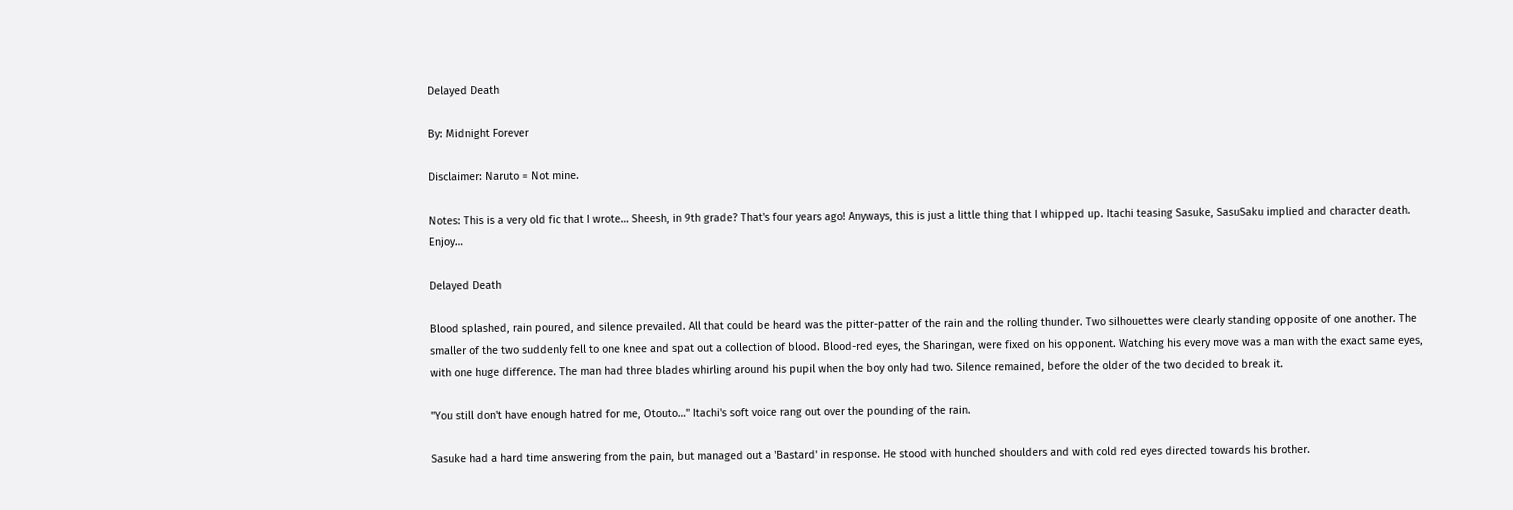Delayed Death

By: Midnight Forever

Disclaimer: Naruto = Not mine.

Notes: This is a very old fic that I wrote… Sheesh, in 9th grade? That's four years ago! Anyways, this is just a little thing that I whipped up. Itachi teasing Sasuke, SasuSaku implied and character death. Enjoy…

Delayed Death

Blood splashed, rain poured, and silence prevailed. All that could be heard was the pitter-patter of the rain and the rolling thunder. Two silhouettes were clearly standing opposite of one another. The smaller of the two suddenly fell to one knee and spat out a collection of blood. Blood-red eyes, the Sharingan, were fixed on his opponent. Watching his every move was a man with the exact same eyes, with one huge difference. The man had three blades whirling around his pupil when the boy only had two. Silence remained, before the older of the two decided to break it.

"You still don't have enough hatred for me, Otouto…" Itachi's soft voice rang out over the pounding of the rain.

Sasuke had a hard time answering from the pain, but managed out a 'Bastard' in response. He stood with hunched shoulders and with cold red eyes directed towards his brother.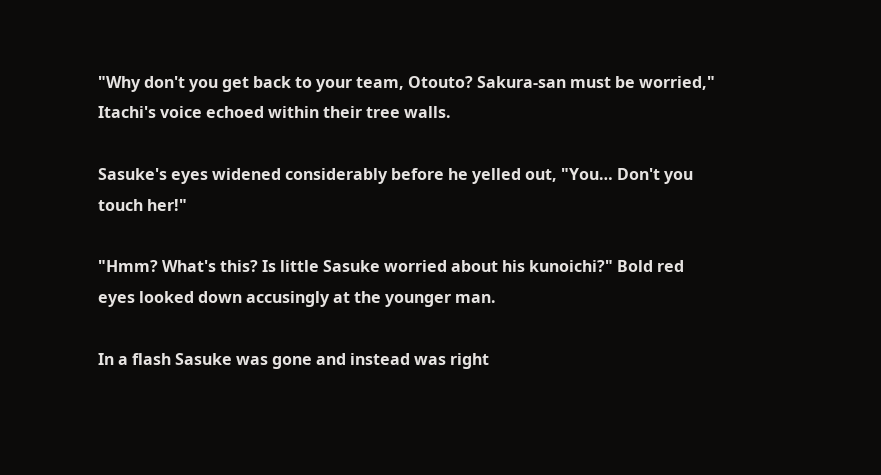"Why don't you get back to your team, Otouto? Sakura-san must be worried," Itachi's voice echoed within their tree walls.

Sasuke's eyes widened considerably before he yelled out, "You… Don't you touch her!"

"Hmm? What's this? Is little Sasuke worried about his kunoichi?" Bold red eyes looked down accusingly at the younger man.

In a flash Sasuke was gone and instead was right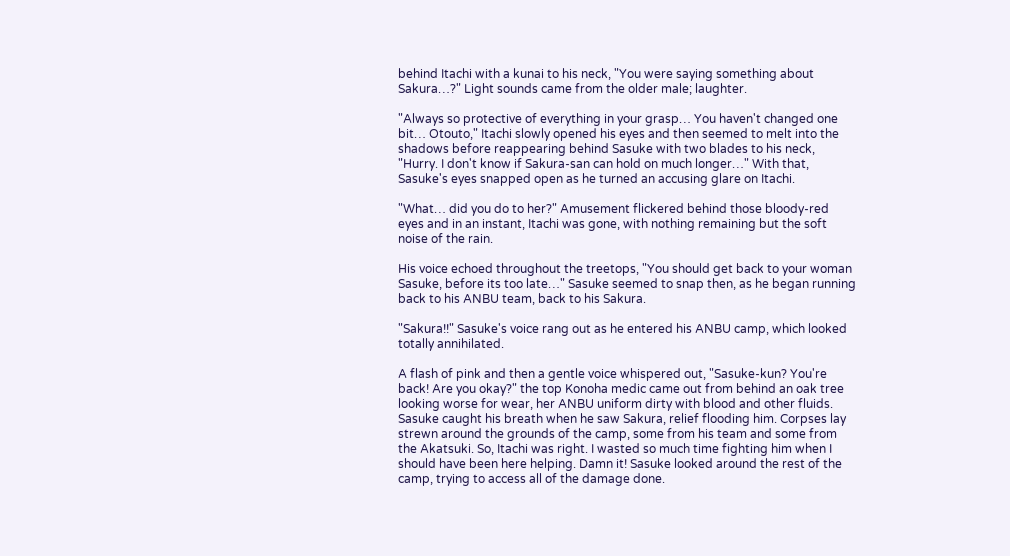behind Itachi with a kunai to his neck, "You were saying something about Sakura…?" Light sounds came from the older male; laughter.

"Always so protective of everything in your grasp… You haven't changed one bit… Otouto," Itachi slowly opened his eyes and then seemed to melt into the shadows before reappearing behind Sasuke with two blades to his neck, "Hurry. I don't know if Sakura-san can hold on much longer…" With that, Sasuke's eyes snapped open as he turned an accusing glare on Itachi.

"What… did you do to her?" Amusement flickered behind those bloody-red eyes and in an instant, Itachi was gone, with nothing remaining but the soft noise of the rain.

His voice echoed throughout the treetops, "You should get back to your woman Sasuke, before its too late…" Sasuke seemed to snap then, as he began running back to his ANBU team, back to his Sakura.

"Sakura!!" Sasuke's voice rang out as he entered his ANBU camp, which looked totally annihilated.

A flash of pink and then a gentle voice whispered out, "Sasuke-kun? You're back! Are you okay?" the top Konoha medic came out from behind an oak tree looking worse for wear, her ANBU uniform dirty with blood and other fluids. Sasuke caught his breath when he saw Sakura, relief flooding him. Corpses lay strewn around the grounds of the camp, some from his team and some from the Akatsuki. So, Itachi was right. I wasted so much time fighting him when I should have been here helping. Damn it! Sasuke looked around the rest of the camp, trying to access all of the damage done.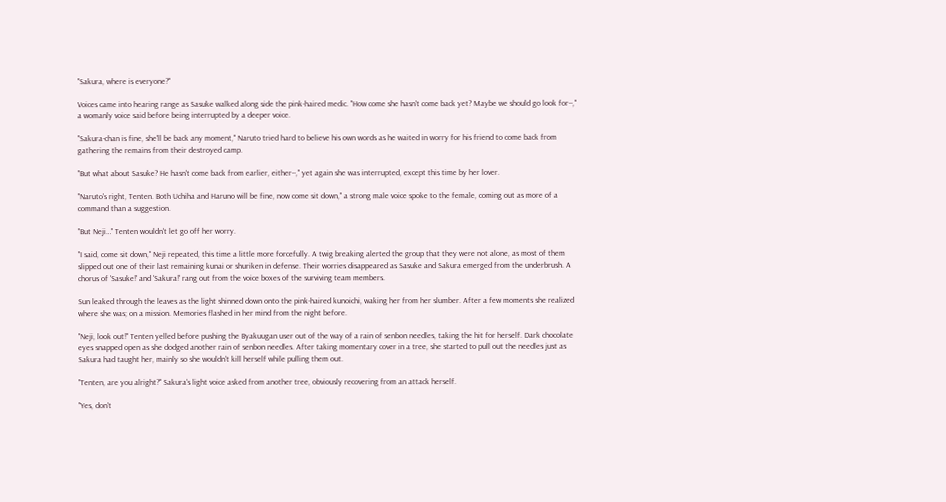"Sakura, where is everyone?"

Voices came into hearing range as Sasuke walked along side the pink-haired medic. "How come she hasn't come back yet? Maybe we should go look for--," a womanly voice said before being interrupted by a deeper voice.

"Sakura-chan is fine, she'll be back any moment," Naruto tried hard to believe his own words as he waited in worry for his friend to come back from gathering the remains from their destroyed camp.

"But what about Sasuke? He hasn't come back from earlier, either--," yet again she was interrupted, except this time by her lover.

"Naruto's right, Tenten. Both Uchiha and Haruno will be fine, now come sit down," a strong male voice spoke to the female, coming out as more of a command than a suggestion.

"But Neji…" Tenten wouldn't let go off her worry.

"I said, come sit down," Neji repeated, this time a little more forcefully. A twig breaking alerted the group that they were not alone, as most of them slipped out one of their last remaining kunai or shuriken in defense. Their worries disappeared as Sasuke and Sakura emerged from the underbrush. A chorus of 'Sasuke!' and 'Sakura!' rang out from the voice boxes of the surviving team members.

Sun leaked through the leaves as the light shinned down onto the pink-haired kunoichi, waking her from her slumber. After a few moments she realized where she was; on a mission. Memories flashed in her mind from the night before.

"Neji, look out!" Tenten yelled before pushing the Byakuugan user out of the way of a rain of senbon needles, taking the hit for herself. Dark chocolate eyes snapped open as she dodged another rain of senbon needles. After taking momentary cover in a tree, she started to pull out the needles just as Sakura had taught her, mainly so she wouldn't kill herself while pulling them out.

"Tenten, are you alright?" Sakura's light voice asked from another tree, obviously recovering from an attack herself.

"Yes, don't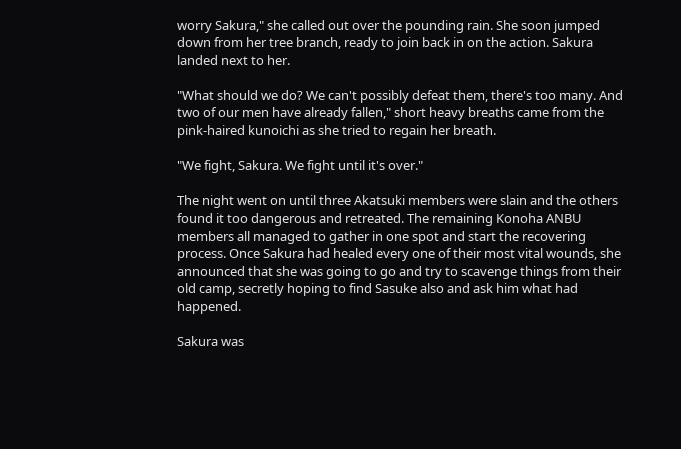worry Sakura," she called out over the pounding rain. She soon jumped down from her tree branch, ready to join back in on the action. Sakura landed next to her.

"What should we do? We can't possibly defeat them, there's too many. And two of our men have already fallen," short heavy breaths came from the pink-haired kunoichi as she tried to regain her breath.

"We fight, Sakura. We fight until it's over."

The night went on until three Akatsuki members were slain and the others found it too dangerous and retreated. The remaining Konoha ANBU members all managed to gather in one spot and start the recovering process. Once Sakura had healed every one of their most vital wounds, she announced that she was going to go and try to scavenge things from their old camp, secretly hoping to find Sasuke also and ask him what had happened.

Sakura was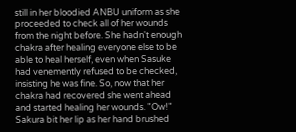still in her bloodied ANBU uniform as she proceeded to check all of her wounds from the night before. She hadn't enough chakra after healing everyone else to be able to heal herself, even when Sasuke had venemently refused to be checked, insisting he was fine. So, now that her chakra had recovered she went ahead and started healing her wounds. "Ow!" Sakura bit her lip as her hand brushed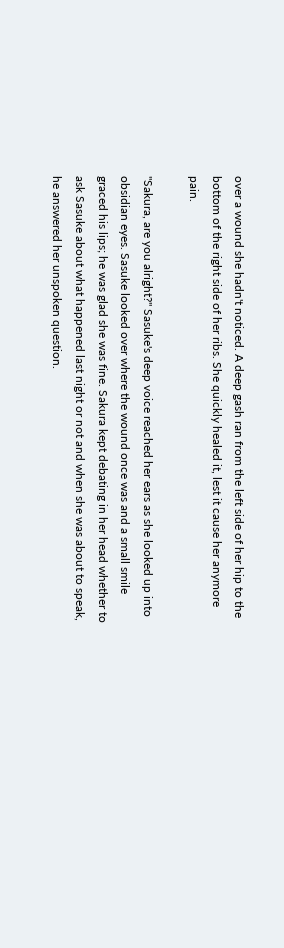over a wound she hadn't noticed. A deep gash ran from the left side of her hip to the bottom of the right side of her ribs. She quickly healed it, lest it cause her anymore pain.

"Sakura, are you alright?" Sasuke's deep voice reached her ears as she looked up into obsidian eyes. Sasuke looked over where the wound once was and a small smile graced his lips; he was glad she was fine. Sakura kept debating in her head whether to ask Sasuke about what happened last night or not and when she was about to speak, he answered her unspoken question.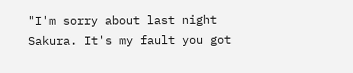"I'm sorry about last night Sakura. It's my fault you got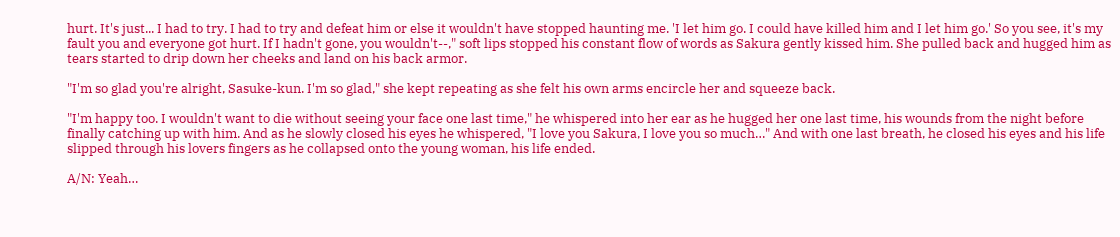hurt. It's just... I had to try. I had to try and defeat him or else it wouldn't have stopped haunting me. 'I let him go. I could have killed him and I let him go.' So you see, it's my fault you and everyone got hurt. If I hadn't gone, you wouldn't--," soft lips stopped his constant flow of words as Sakura gently kissed him. She pulled back and hugged him as tears started to drip down her cheeks and land on his back armor.

"I'm so glad you're alright, Sasuke-kun. I'm so glad," she kept repeating as she felt his own arms encircle her and squeeze back.

"I'm happy too. I wouldn't want to die without seeing your face one last time," he whispered into her ear as he hugged her one last time, his wounds from the night before finally catching up with him. And as he slowly closed his eyes he whispered, "I love you Sakura, I love you so much…" And with one last breath, he closed his eyes and his life slipped through his lovers fingers as he collapsed onto the young woman, his life ended.

A/N: Yeah…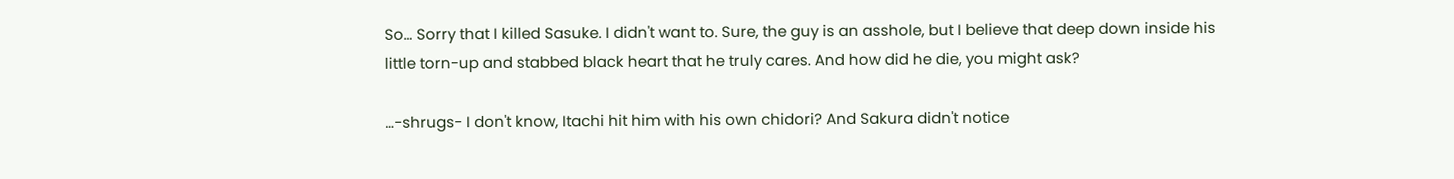So… Sorry that I killed Sasuke. I didn't want to. Sure, the guy is an asshole, but I believe that deep down inside his little torn-up and stabbed black heart that he truly cares. And how did he die, you might ask?

…-shrugs- I don't know, Itachi hit him with his own chidori? And Sakura didn't notice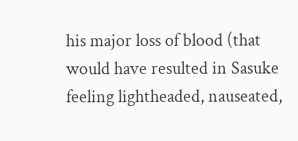his major loss of blood (that would have resulted in Sasuke feeling lightheaded, nauseated,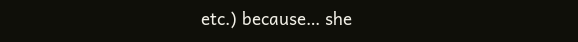etc.) because… she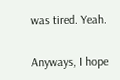was tired. Yeah.

Anyways, I hope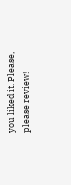you liked it. Please, please review!